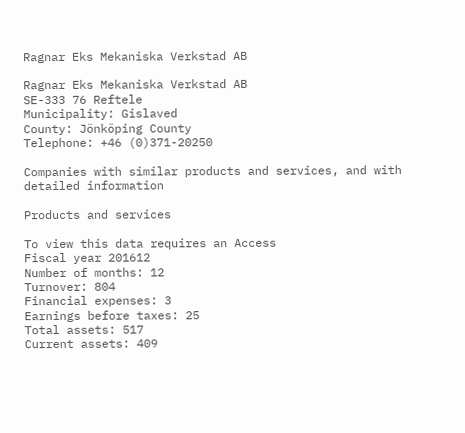Ragnar Eks Mekaniska Verkstad AB

Ragnar Eks Mekaniska Verkstad AB
SE-333 76 Reftele
Municipality: Gislaved
County: Jönköping County
Telephone: +46 (0)371-20250

Companies with similar products and services, and with detailed information

Products and services

To view this data requires an Access
Fiscal year 201612
Number of months: 12
Turnover: 804
Financial expenses: 3
Earnings before taxes: 25
Total assets: 517
Current assets: 409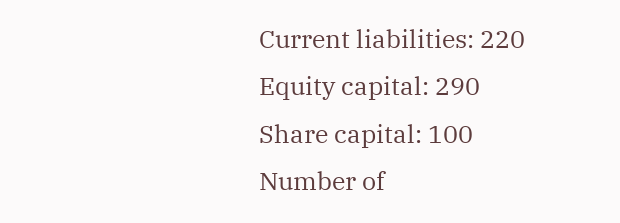Current liabilities: 220
Equity capital: 290
Share capital: 100
Number of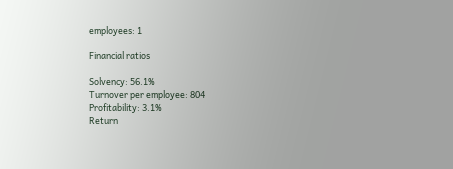employees: 1

Financial ratios

Solvency: 56.1%
Turnover per employee: 804
Profitability: 3.1%
Return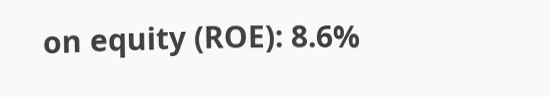on equity (ROE): 8.6%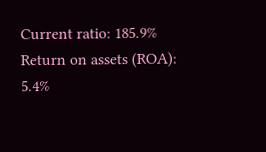Current ratio: 185.9%
Return on assets (ROA): 5.4%